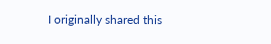I originally shared this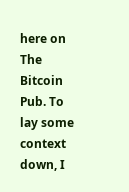here on The Bitcoin Pub. To lay some context down, I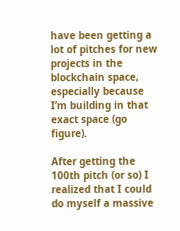have been getting a lot of pitches for new projects in the blockchain space, especially because I’m building in that exact space (go figure).

After getting the 100th pitch (or so) I realized that I could do myself a massive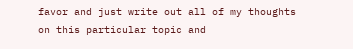favor and just write out all of my thoughts on this particular topic and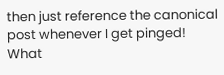then just reference the canonical post whenever I get pinged! What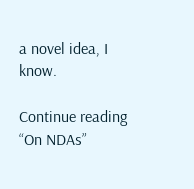a novel idea, I know.

Continue reading “On NDAs”